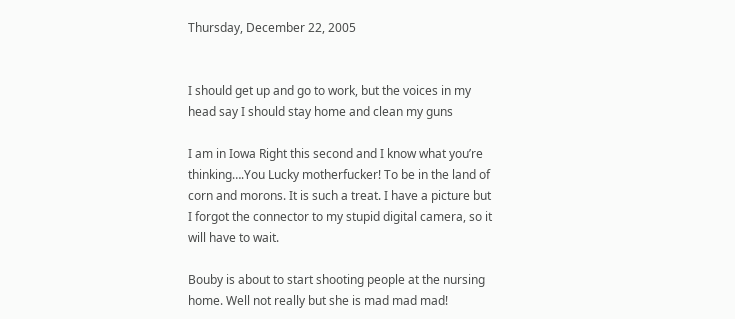Thursday, December 22, 2005


I should get up and go to work, but the voices in my head say I should stay home and clean my guns

I am in Iowa Right this second and I know what you’re thinking….You Lucky motherfucker! To be in the land of corn and morons. It is such a treat. I have a picture but I forgot the connector to my stupid digital camera, so it will have to wait.

Bouby is about to start shooting people at the nursing home. Well not really but she is mad mad mad!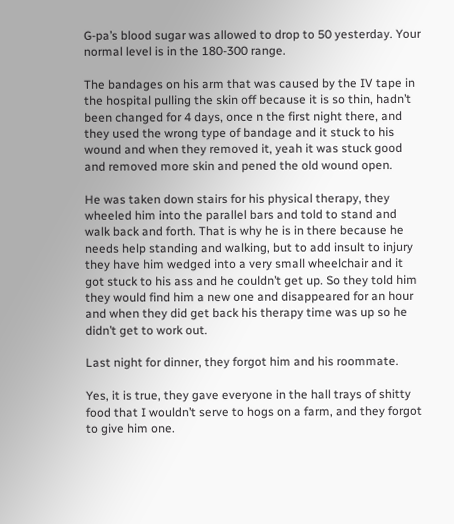G-pa’s blood sugar was allowed to drop to 50 yesterday. Your normal level is in the 180-300 range.

The bandages on his arm that was caused by the IV tape in the hospital pulling the skin off because it is so thin, hadn’t been changed for 4 days, once n the first night there, and they used the wrong type of bandage and it stuck to his wound and when they removed it, yeah it was stuck good and removed more skin and pened the old wound open.

He was taken down stairs for his physical therapy, they wheeled him into the parallel bars and told to stand and walk back and forth. That is why he is in there because he needs help standing and walking, but to add insult to injury they have him wedged into a very small wheelchair and it got stuck to his ass and he couldn’t get up. So they told him they would find him a new one and disappeared for an hour and when they did get back his therapy time was up so he didn’t get to work out.

Last night for dinner, they forgot him and his roommate.

Yes, it is true, they gave everyone in the hall trays of shitty food that I wouldn’t serve to hogs on a farm, and they forgot to give him one.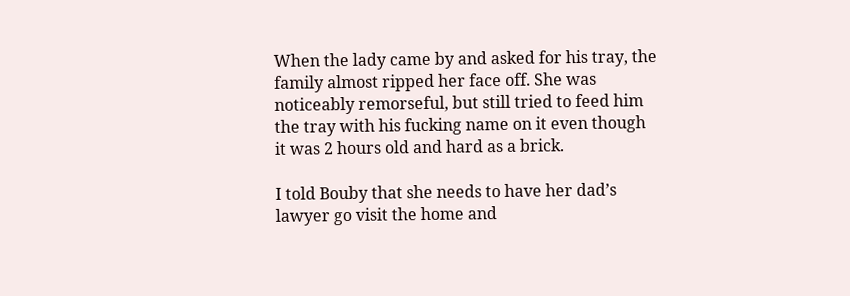When the lady came by and asked for his tray, the family almost ripped her face off. She was noticeably remorseful, but still tried to feed him the tray with his fucking name on it even though it was 2 hours old and hard as a brick.

I told Bouby that she needs to have her dad’s lawyer go visit the home and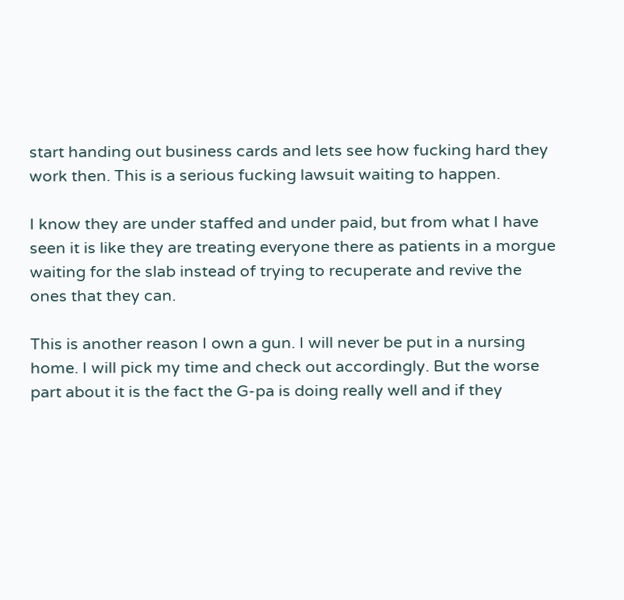start handing out business cards and lets see how fucking hard they work then. This is a serious fucking lawsuit waiting to happen.

I know they are under staffed and under paid, but from what I have seen it is like they are treating everyone there as patients in a morgue waiting for the slab instead of trying to recuperate and revive the ones that they can.

This is another reason I own a gun. I will never be put in a nursing home. I will pick my time and check out accordingly. But the worse part about it is the fact the G-pa is doing really well and if they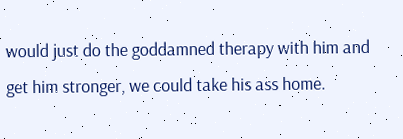would just do the goddamned therapy with him and get him stronger, we could take his ass home.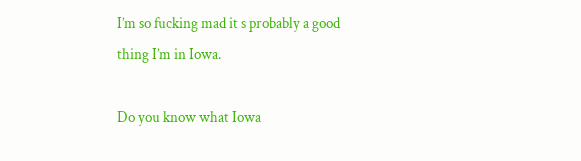I’m so fucking mad it s probably a good thing I’m in Iowa.

Do you know what Iowa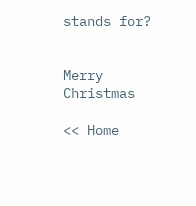stands for?


Merry Christmas

<< Home